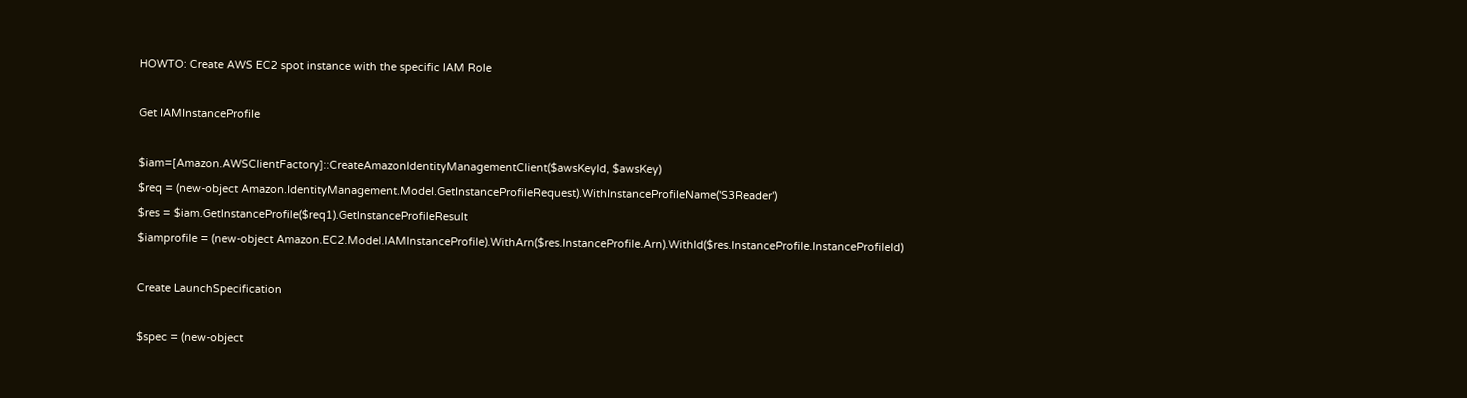HOWTO: Create AWS EC2 spot instance with the specific IAM Role

Get IAMInstanceProfile

$iam=[Amazon.AWSClientFactory]::CreateAmazonIdentityManagementClient($awsKeyId, $awsKey)
$req = (new-object Amazon.IdentityManagement.Model.GetInstanceProfileRequest).WithInstanceProfileName('S3Reader')
$res = $iam.GetInstanceProfile($req1).GetInstanceProfileResult
$iamprofile = (new-object Amazon.EC2.Model.IAMInstanceProfile).WithArn($res.InstanceProfile.Arn).WithId($res.InstanceProfile.InstanceProfileId)

Create LaunchSpecification

$spec = (new-object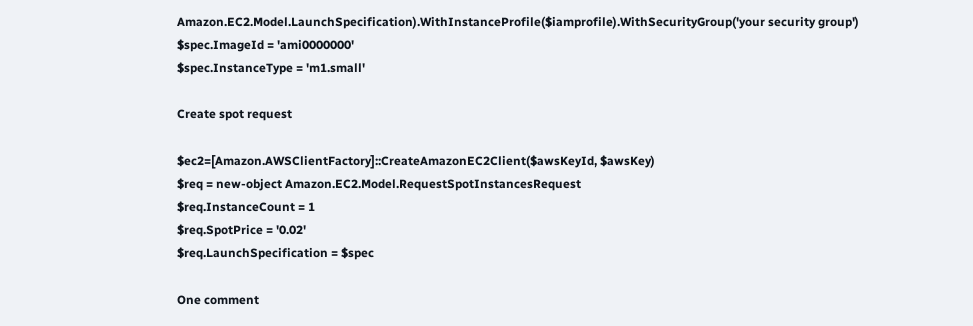Amazon.EC2.Model.LaunchSpecification).WithInstanceProfile($iamprofile).WithSecurityGroup('your security group')
$spec.ImageId = 'ami0000000'
$spec.InstanceType = 'm1.small'

Create spot request

$ec2=[Amazon.AWSClientFactory]::CreateAmazonEC2Client($awsKeyId, $awsKey)
$req = new-object Amazon.EC2.Model.RequestSpotInstancesRequest
$req.InstanceCount = 1
$req.SpotPrice = '0.02'
$req.LaunchSpecification = $spec

One comment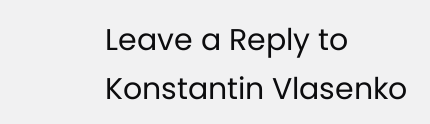Leave a Reply to Konstantin Vlasenko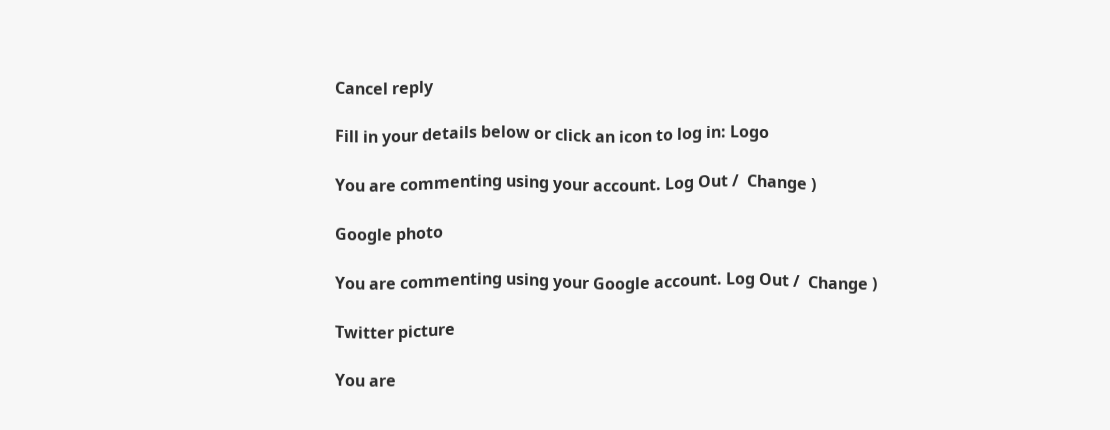Cancel reply

Fill in your details below or click an icon to log in: Logo

You are commenting using your account. Log Out /  Change )

Google photo

You are commenting using your Google account. Log Out /  Change )

Twitter picture

You are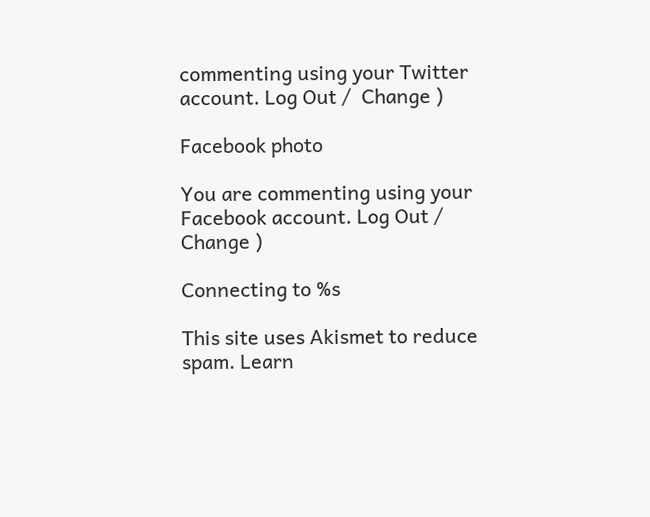commenting using your Twitter account. Log Out /  Change )

Facebook photo

You are commenting using your Facebook account. Log Out /  Change )

Connecting to %s

This site uses Akismet to reduce spam. Learn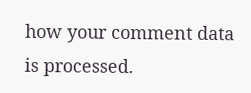how your comment data is processed.